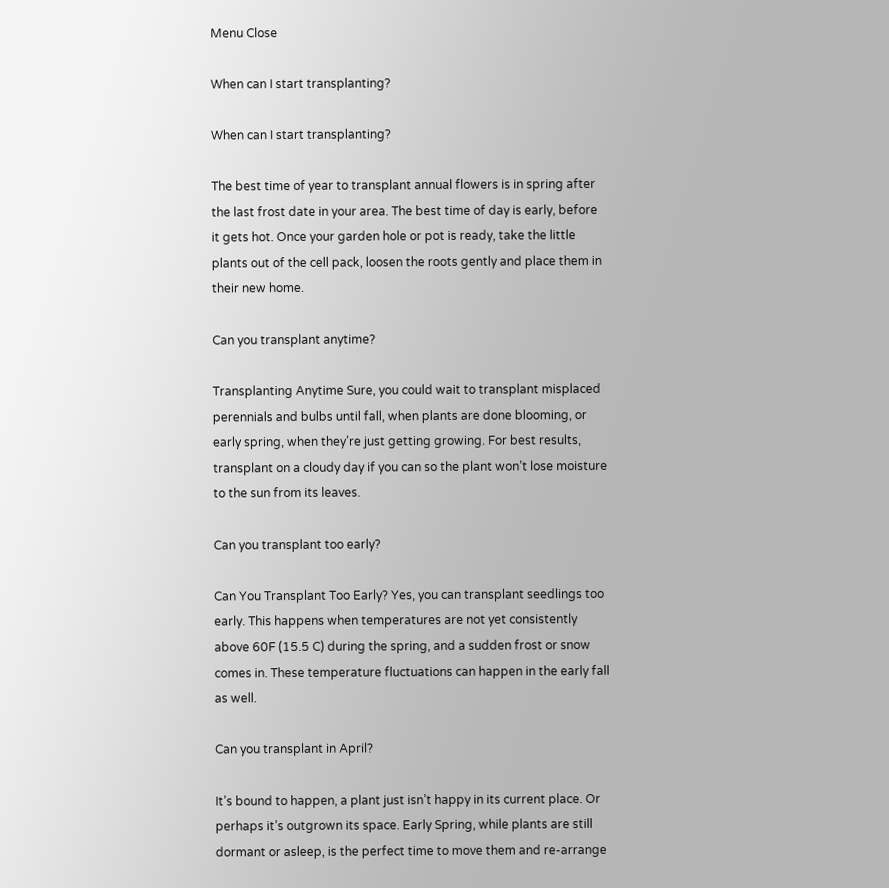Menu Close

When can I start transplanting?

When can I start transplanting?

The best time of year to transplant annual flowers is in spring after the last frost date in your area. The best time of day is early, before it gets hot. Once your garden hole or pot is ready, take the little plants out of the cell pack, loosen the roots gently and place them in their new home.

Can you transplant anytime?

Transplanting Anytime Sure, you could wait to transplant misplaced perennials and bulbs until fall, when plants are done blooming, or early spring, when they’re just getting growing. For best results, transplant on a cloudy day if you can so the plant won’t lose moisture to the sun from its leaves.

Can you transplant too early?

Can You Transplant Too Early? Yes, you can transplant seedlings too early. This happens when temperatures are not yet consistently above 60F (15.5 C) during the spring, and a sudden frost or snow comes in. These temperature fluctuations can happen in the early fall as well.

Can you transplant in April?

It’s bound to happen, a plant just isn’t happy in its current place. Or perhaps it’s outgrown its space. Early Spring, while plants are still dormant or asleep, is the perfect time to move them and re-arrange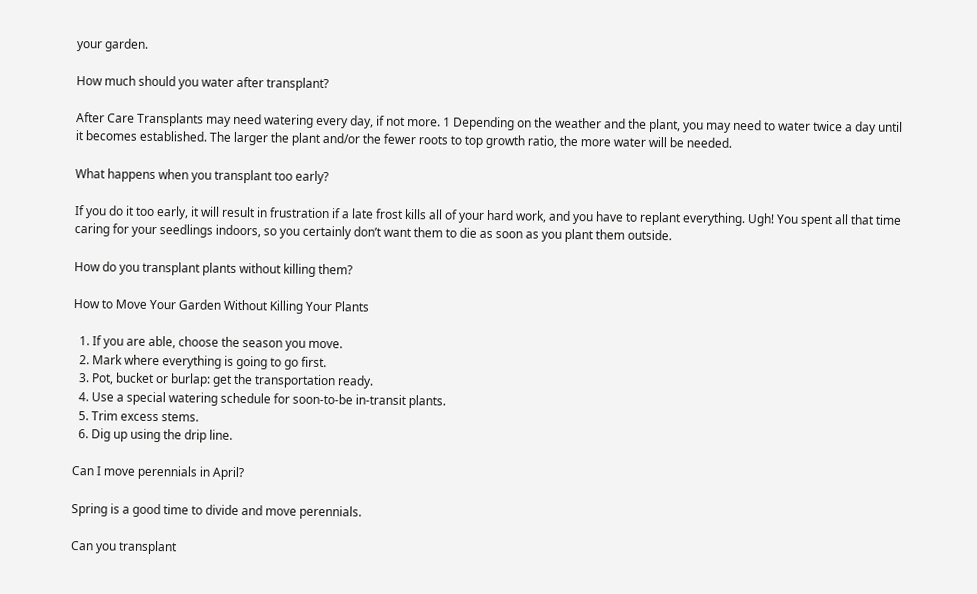your garden.

How much should you water after transplant?

After Care Transplants may need watering every day, if not more. 1 Depending on the weather and the plant, you may need to water twice a day until it becomes established. The larger the plant and/or the fewer roots to top growth ratio, the more water will be needed.

What happens when you transplant too early?

If you do it too early, it will result in frustration if a late frost kills all of your hard work, and you have to replant everything. Ugh! You spent all that time caring for your seedlings indoors, so you certainly don’t want them to die as soon as you plant them outside.

How do you transplant plants without killing them?

How to Move Your Garden Without Killing Your Plants

  1. If you are able, choose the season you move.
  2. Mark where everything is going to go first.
  3. Pot, bucket or burlap: get the transportation ready.
  4. Use a special watering schedule for soon-to-be in-transit plants.
  5. Trim excess stems.
  6. Dig up using the drip line.

Can I move perennials in April?

Spring is a good time to divide and move perennials.

Can you transplant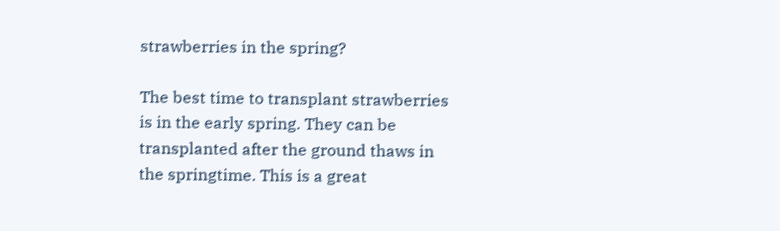strawberries in the spring?

The best time to transplant strawberries is in the early spring. They can be transplanted after the ground thaws in the springtime. This is a great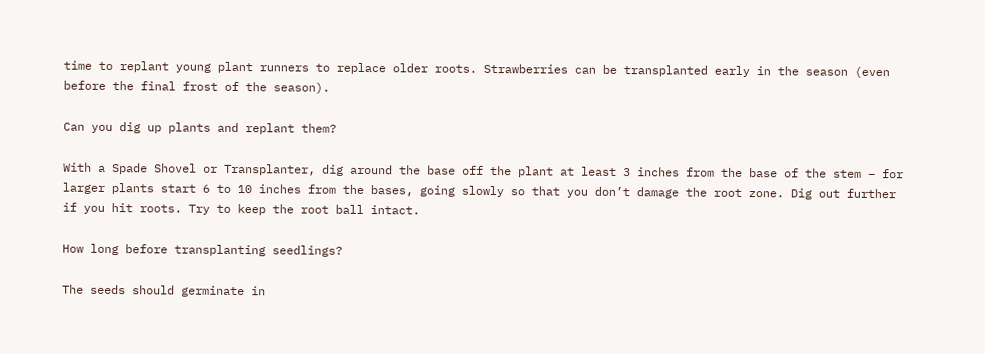time to replant young plant runners to replace older roots. Strawberries can be transplanted early in the season (even before the final frost of the season).

Can you dig up plants and replant them?

With a Spade Shovel or Transplanter, dig around the base off the plant at least 3 inches from the base of the stem – for larger plants start 6 to 10 inches from the bases, going slowly so that you don’t damage the root zone. Dig out further if you hit roots. Try to keep the root ball intact.

How long before transplanting seedlings?

The seeds should germinate in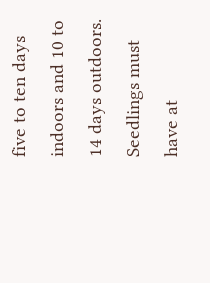five to ten days indoors and 10 to 14 days outdoors. Seedlings must have at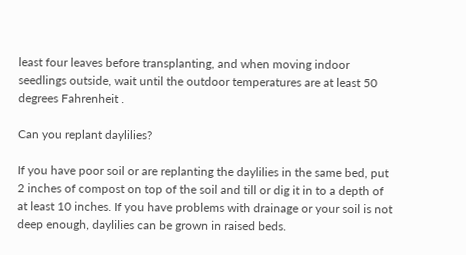least four leaves before transplanting, and when moving indoor seedlings outside, wait until the outdoor temperatures are at least 50 degrees Fahrenheit .

Can you replant daylilies?

If you have poor soil or are replanting the daylilies in the same bed, put 2 inches of compost on top of the soil and till or dig it in to a depth of at least 10 inches. If you have problems with drainage or your soil is not deep enough, daylilies can be grown in raised beds.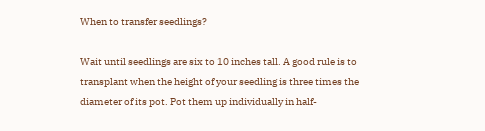When to transfer seedlings?

Wait until seedlings are six to 10 inches tall. A good rule is to transplant when the height of your seedling is three times the diameter of its pot. Pot them up individually in half-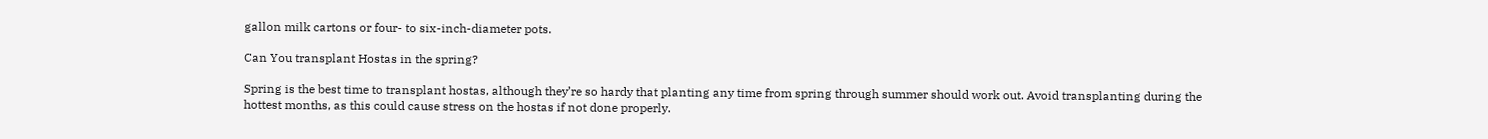gallon milk cartons or four- to six-inch-diameter pots.

Can You transplant Hostas in the spring?

Spring is the best time to transplant hostas, although they’re so hardy that planting any time from spring through summer should work out. Avoid transplanting during the hottest months, as this could cause stress on the hostas if not done properly.